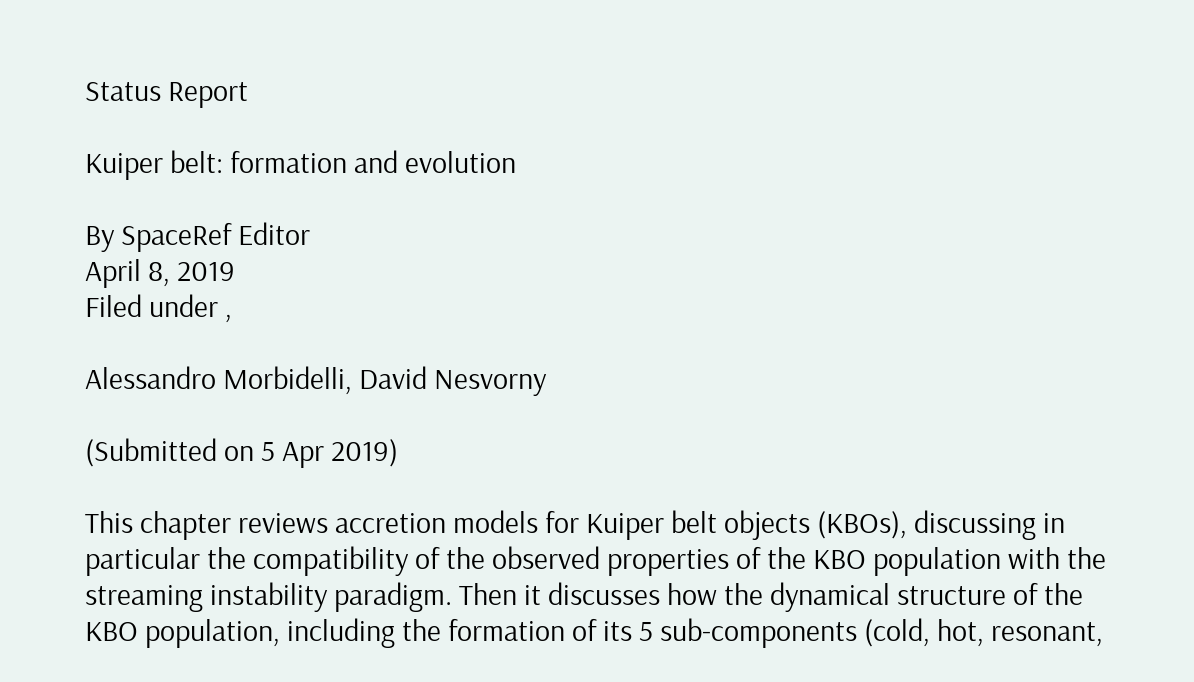Status Report

Kuiper belt: formation and evolution

By SpaceRef Editor
April 8, 2019
Filed under ,

Alessandro Morbidelli, David Nesvorny

(Submitted on 5 Apr 2019)

This chapter reviews accretion models for Kuiper belt objects (KBOs), discussing in particular the compatibility of the observed properties of the KBO population with the streaming instability paradigm. Then it discusses how the dynamical structure of the KBO population, including the formation of its 5 sub-components (cold, hot, resonant,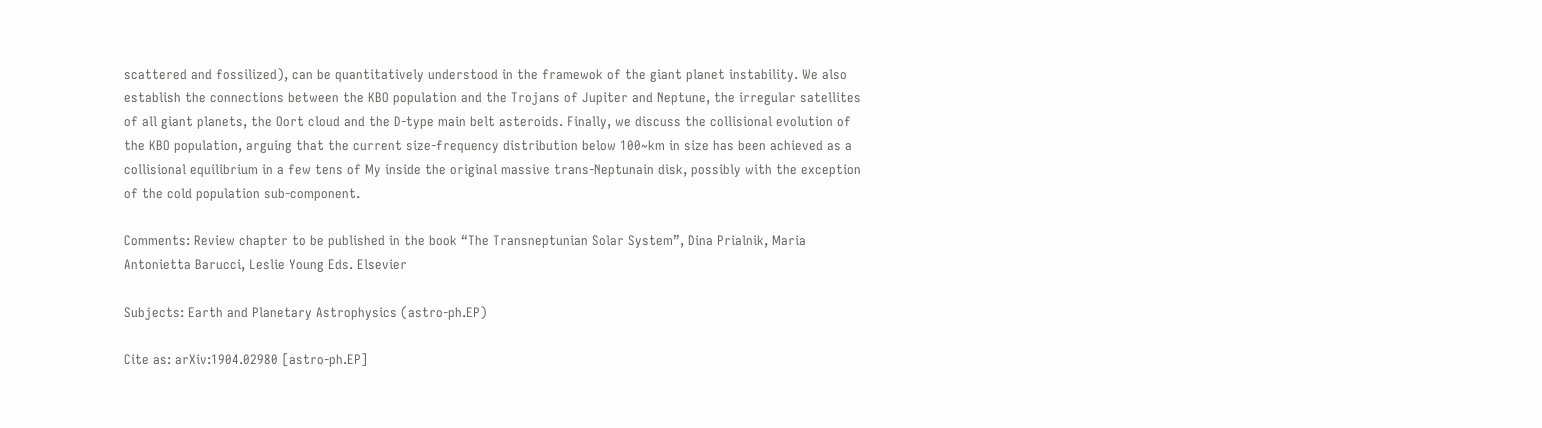scattered and fossilized), can be quantitatively understood in the framewok of the giant planet instability. We also establish the connections between the KBO population and the Trojans of Jupiter and Neptune, the irregular satellites of all giant planets, the Oort cloud and the D-type main belt asteroids. Finally, we discuss the collisional evolution of the KBO population, arguing that the current size-frequency distribution below 100~km in size has been achieved as a collisional equilibrium in a few tens of My inside the original massive trans-Neptunain disk, possibly with the exception of the cold population sub-component.

Comments: Review chapter to be published in the book “The Transneptunian Solar System”, Dina Prialnik, Maria Antonietta Barucci, Leslie Young Eds. Elsevier

Subjects: Earth and Planetary Astrophysics (astro-ph.EP)

Cite as: arXiv:1904.02980 [astro-ph.EP]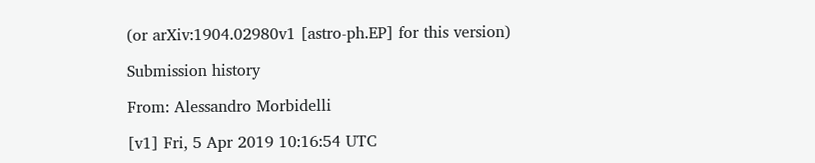(or arXiv:1904.02980v1 [astro-ph.EP] for this version)

Submission history

From: Alessandro Morbidelli

[v1] Fri, 5 Apr 2019 10:16:54 UTC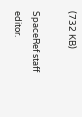(732 KB)

SpaceRef staff editor.